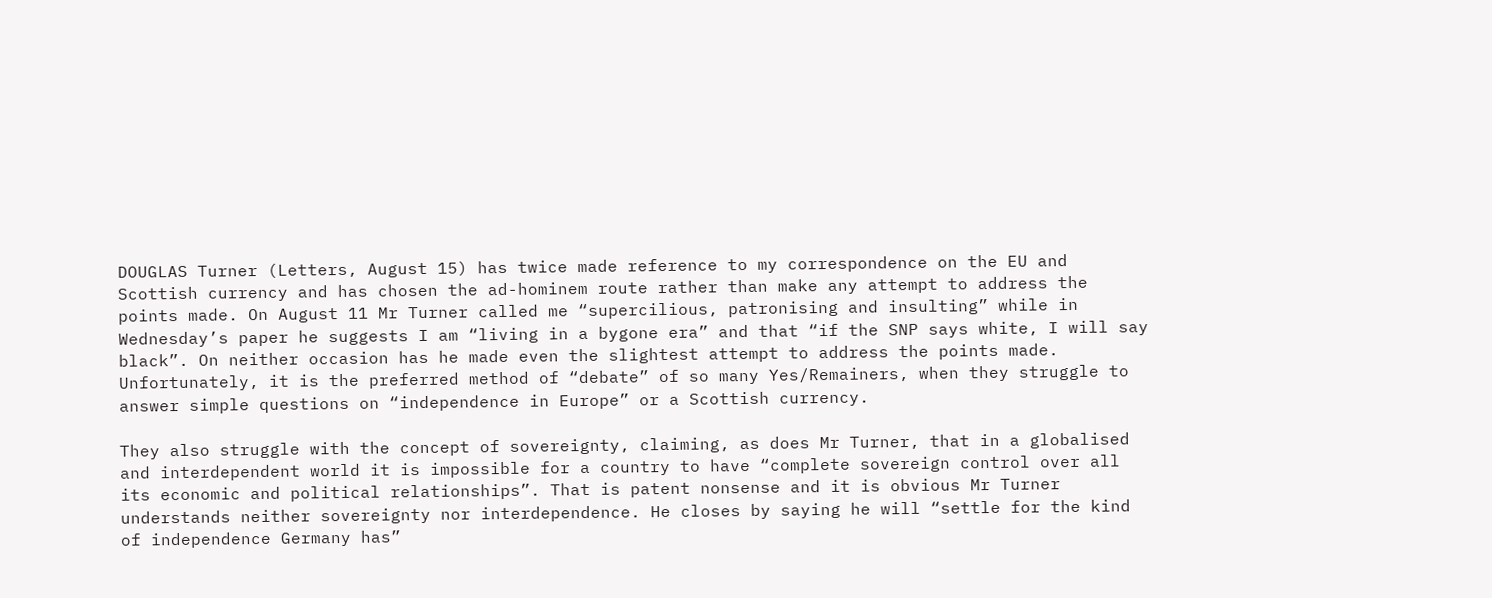DOUGLAS Turner (Letters, August 15) has twice made reference to my correspondence on the EU and Scottish currency and has chosen the ad-hominem route rather than make any attempt to address the points made. On August 11 Mr Turner called me “supercilious, patronising and insulting” while in Wednesday’s paper he suggests I am “living in a bygone era” and that “if the SNP says white, I will say black”. On neither occasion has he made even the slightest attempt to address the points made. Unfortunately, it is the preferred method of “debate” of so many Yes/Remainers, when they struggle to answer simple questions on “independence in Europe” or a Scottish currency.

They also struggle with the concept of sovereignty, claiming, as does Mr Turner, that in a globalised and interdependent world it is impossible for a country to have “complete sovereign control over all its economic and political relationships”. That is patent nonsense and it is obvious Mr Turner understands neither sovereignty nor interdependence. He closes by saying he will “settle for the kind of independence Germany has”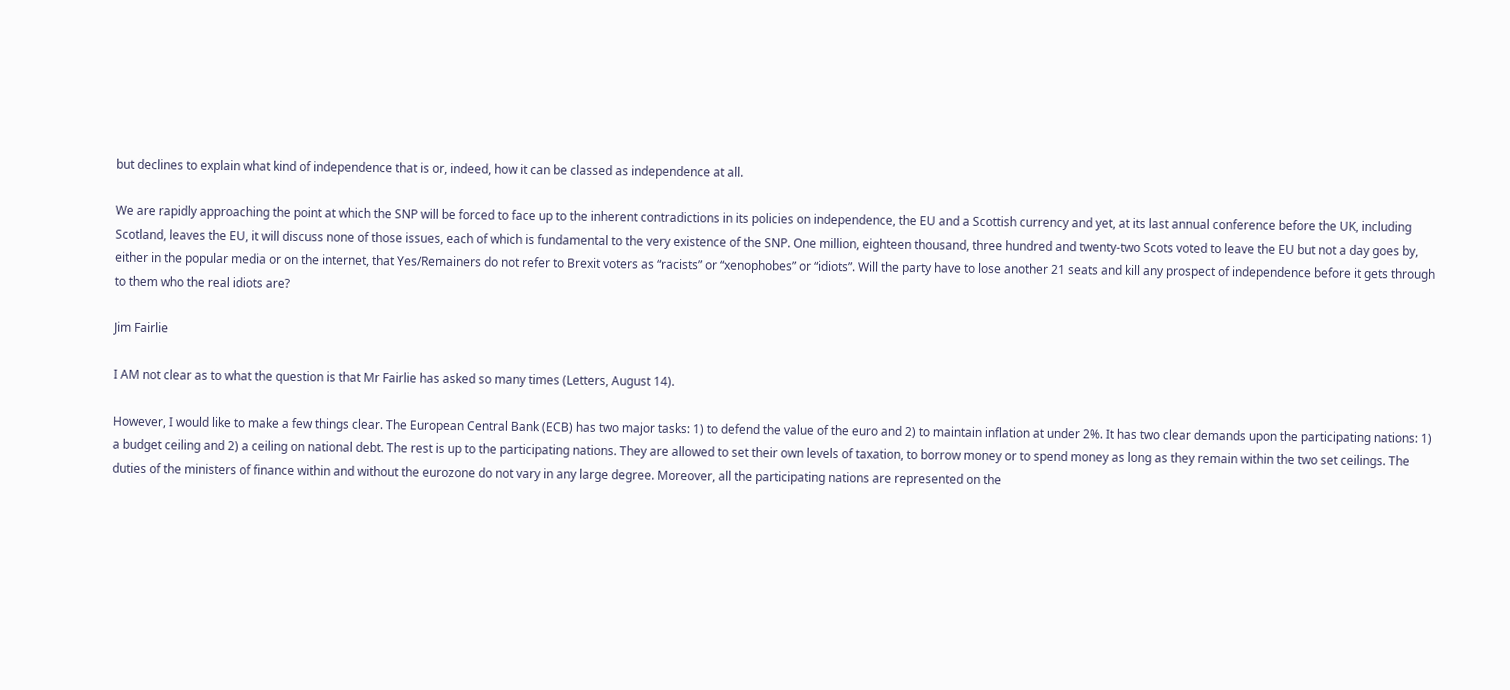but declines to explain what kind of independence that is or, indeed, how it can be classed as independence at all.

We are rapidly approaching the point at which the SNP will be forced to face up to the inherent contradictions in its policies on independence, the EU and a Scottish currency and yet, at its last annual conference before the UK, including Scotland, leaves the EU, it will discuss none of those issues, each of which is fundamental to the very existence of the SNP. One million, eighteen thousand, three hundred and twenty-two Scots voted to leave the EU but not a day goes by, either in the popular media or on the internet, that Yes/Remainers do not refer to Brexit voters as “racists” or “xenophobes” or “idiots”. Will the party have to lose another 21 seats and kill any prospect of independence before it gets through to them who the real idiots are?

Jim Fairlie

I AM not clear as to what the question is that Mr Fairlie has asked so many times (Letters, August 14).

However, I would like to make a few things clear. The European Central Bank (ECB) has two major tasks: 1) to defend the value of the euro and 2) to maintain inflation at under 2%. It has two clear demands upon the participating nations: 1) a budget ceiling and 2) a ceiling on national debt. The rest is up to the participating nations. They are allowed to set their own levels of taxation, to borrow money or to spend money as long as they remain within the two set ceilings. The duties of the ministers of finance within and without the eurozone do not vary in any large degree. Moreover, all the participating nations are represented on the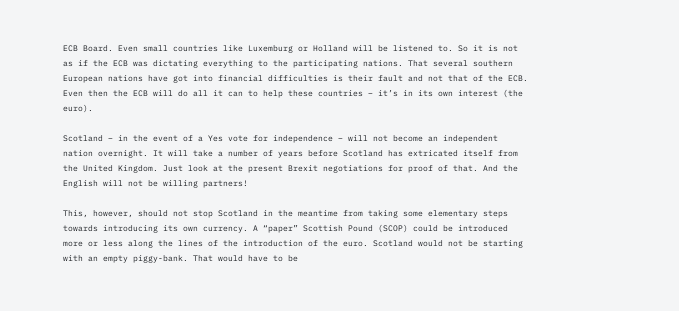ECB Board. Even small countries like Luxemburg or Holland will be listened to. So it is not as if the ECB was dictating everything to the participating nations. That several southern European nations have got into financial difficulties is their fault and not that of the ECB. Even then the ECB will do all it can to help these countries – it’s in its own interest (the euro).

Scotland – in the event of a Yes vote for independence – will not become an independent nation overnight. It will take a number of years before Scotland has extricated itself from the United Kingdom. Just look at the present Brexit negotiations for proof of that. And the English will not be willing partners!

This, however, should not stop Scotland in the meantime from taking some elementary steps towards introducing its own currency. A “paper” Scottish Pound (SCOP) could be introduced more or less along the lines of the introduction of the euro. Scotland would not be starting with an empty piggy-bank. That would have to be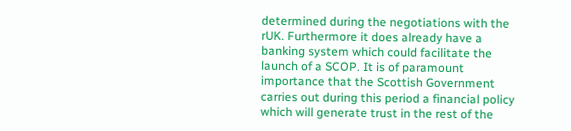determined during the negotiations with the rUK. Furthermore it does already have a banking system which could facilitate the launch of a SCOP. It is of paramount importance that the Scottish Government carries out during this period a financial policy which will generate trust in the rest of the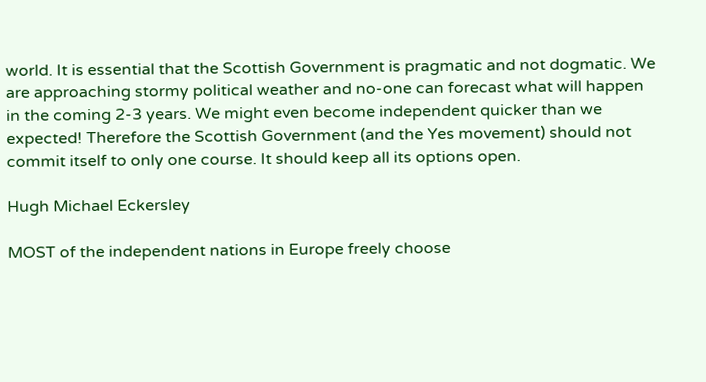world. It is essential that the Scottish Government is pragmatic and not dogmatic. We are approaching stormy political weather and no-one can forecast what will happen in the coming 2-3 years. We might even become independent quicker than we expected! Therefore the Scottish Government (and the Yes movement) should not commit itself to only one course. It should keep all its options open.

Hugh Michael Eckersley

MOST of the independent nations in Europe freely choose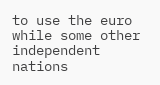to use the euro while some other independent nations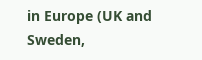in Europe (UK and Sweden,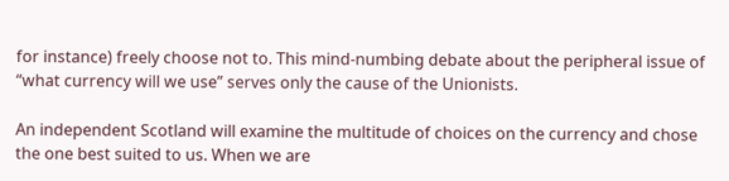for instance) freely choose not to. This mind-numbing debate about the peripheral issue of “what currency will we use” serves only the cause of the Unionists.

An independent Scotland will examine the multitude of choices on the currency and chose the one best suited to us. When we are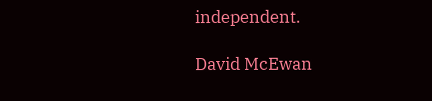independent.

David McEwan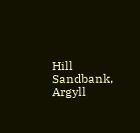Hill
Sandbank, Argyll